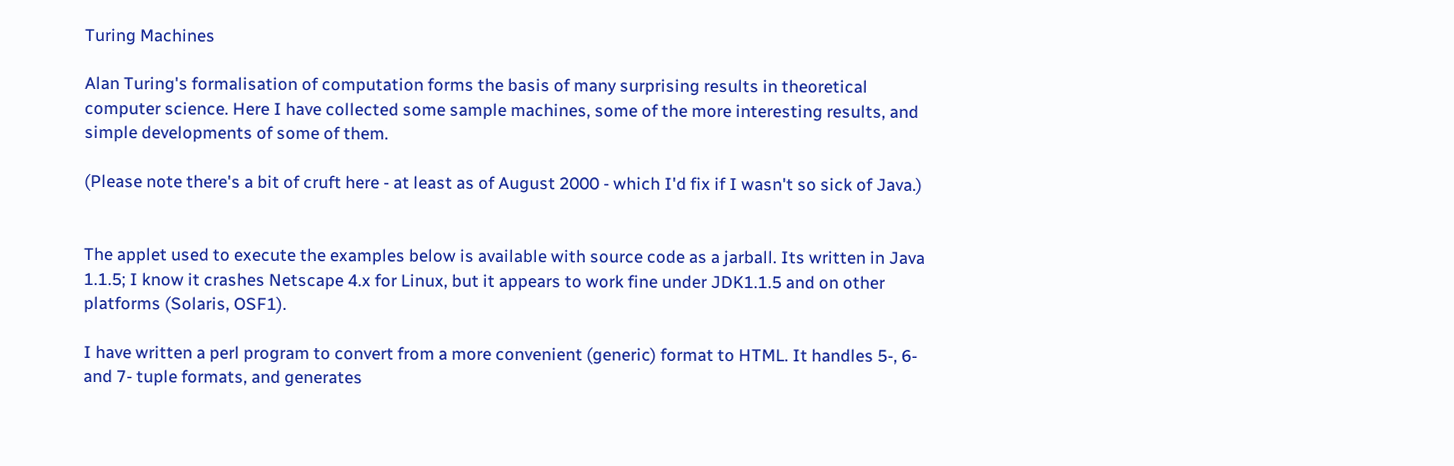Turing Machines

Alan Turing's formalisation of computation forms the basis of many surprising results in theoretical computer science. Here I have collected some sample machines, some of the more interesting results, and simple developments of some of them.

(Please note there's a bit of cruft here - at least as of August 2000 - which I'd fix if I wasn't so sick of Java.)


The applet used to execute the examples below is available with source code as a jarball. Its written in Java 1.1.5; I know it crashes Netscape 4.x for Linux, but it appears to work fine under JDK1.1.5 and on other platforms (Solaris, OSF1).

I have written a perl program to convert from a more convenient (generic) format to HTML. It handles 5-, 6- and 7- tuple formats, and generates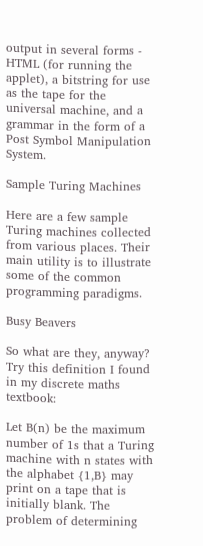output in several forms - HTML (for running the applet), a bitstring for use as the tape for the universal machine, and a grammar in the form of a Post Symbol Manipulation System.

Sample Turing Machines

Here are a few sample Turing machines collected from various places. Their main utility is to illustrate some of the common programming paradigms.

Busy Beavers

So what are they, anyway? Try this definition I found in my discrete maths textbook:

Let B(n) be the maximum number of 1s that a Turing machine with n states with the alphabet {1,B} may print on a tape that is initially blank. The problem of determining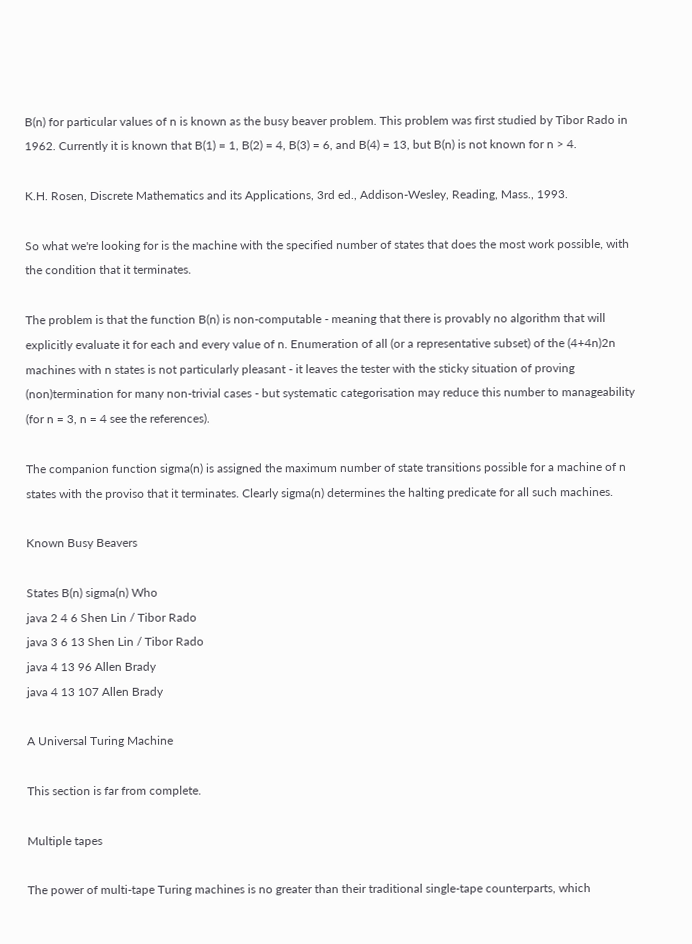B(n) for particular values of n is known as the busy beaver problem. This problem was first studied by Tibor Rado in 1962. Currently it is known that B(1) = 1, B(2) = 4, B(3) = 6, and B(4) = 13, but B(n) is not known for n > 4.

K.H. Rosen, Discrete Mathematics and its Applications, 3rd ed., Addison-Wesley, Reading, Mass., 1993.

So what we're looking for is the machine with the specified number of states that does the most work possible, with the condition that it terminates.

The problem is that the function B(n) is non-computable - meaning that there is provably no algorithm that will explicitly evaluate it for each and every value of n. Enumeration of all (or a representative subset) of the (4+4n)2n machines with n states is not particularly pleasant - it leaves the tester with the sticky situation of proving (non)termination for many non-trivial cases - but systematic categorisation may reduce this number to manageability (for n = 3, n = 4 see the references).

The companion function sigma(n) is assigned the maximum number of state transitions possible for a machine of n states with the proviso that it terminates. Clearly sigma(n) determines the halting predicate for all such machines.

Known Busy Beavers

States B(n) sigma(n) Who
java 2 4 6 Shen Lin / Tibor Rado
java 3 6 13 Shen Lin / Tibor Rado
java 4 13 96 Allen Brady
java 4 13 107 Allen Brady

A Universal Turing Machine

This section is far from complete.

Multiple tapes

The power of multi-tape Turing machines is no greater than their traditional single-tape counterparts, which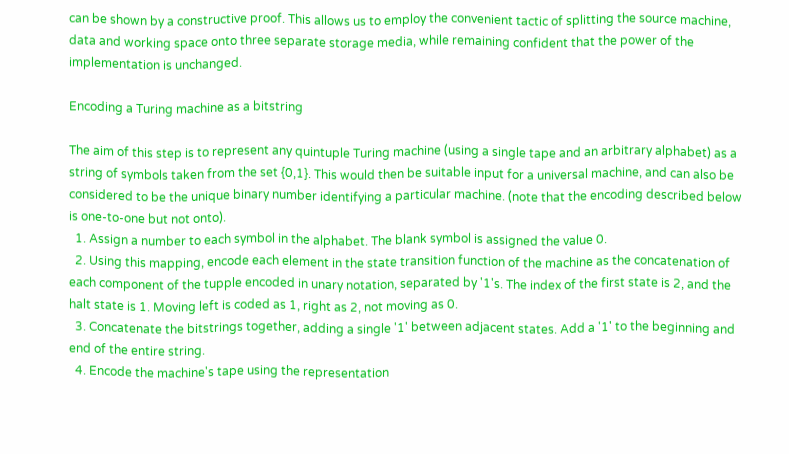can be shown by a constructive proof. This allows us to employ the convenient tactic of splitting the source machine, data and working space onto three separate storage media, while remaining confident that the power of the implementation is unchanged.

Encoding a Turing machine as a bitstring

The aim of this step is to represent any quintuple Turing machine (using a single tape and an arbitrary alphabet) as a string of symbols taken from the set {0,1}. This would then be suitable input for a universal machine, and can also be considered to be the unique binary number identifying a particular machine. (note that the encoding described below is one-to-one but not onto).
  1. Assign a number to each symbol in the alphabet. The blank symbol is assigned the value 0.
  2. Using this mapping, encode each element in the state transition function of the machine as the concatenation of each component of the tupple encoded in unary notation, separated by '1's. The index of the first state is 2, and the halt state is 1. Moving left is coded as 1, right as 2, not moving as 0.
  3. Concatenate the bitstrings together, adding a single '1' between adjacent states. Add a '1' to the beginning and end of the entire string.
  4. Encode the machine's tape using the representation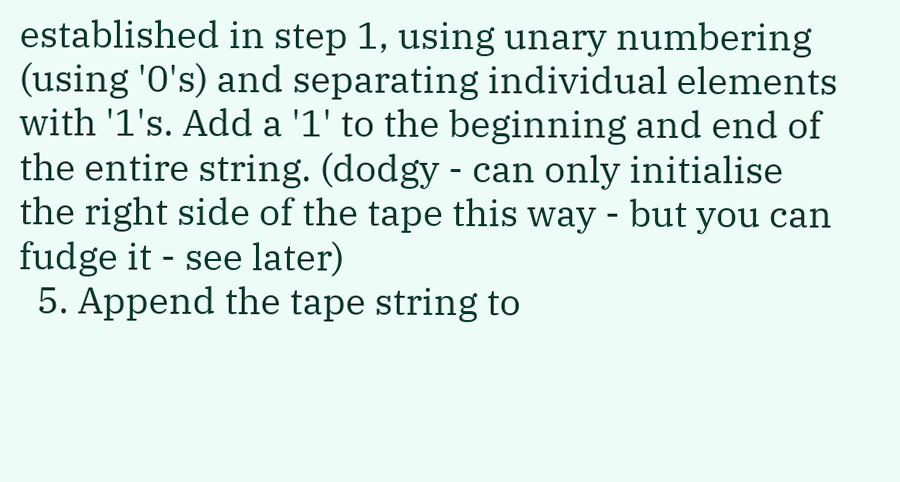established in step 1, using unary numbering (using '0's) and separating individual elements with '1's. Add a '1' to the beginning and end of the entire string. (dodgy - can only initialise the right side of the tape this way - but you can fudge it - see later)
  5. Append the tape string to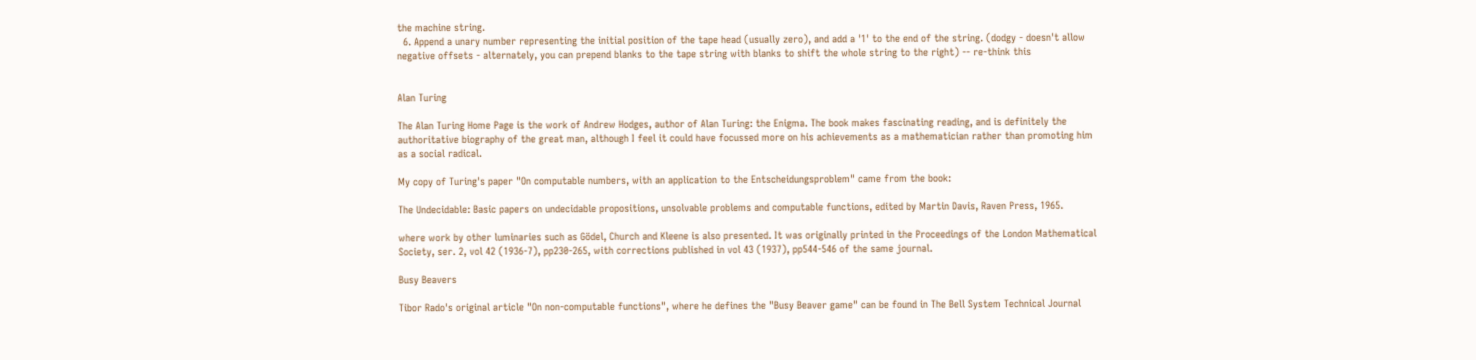the machine string.
  6. Append a unary number representing the initial position of the tape head (usually zero), and add a '1' to the end of the string. (dodgy - doesn't allow negative offsets - alternately, you can prepend blanks to the tape string with blanks to shift the whole string to the right) -- re-think this


Alan Turing

The Alan Turing Home Page is the work of Andrew Hodges, author of Alan Turing: the Enigma. The book makes fascinating reading, and is definitely the authoritative biography of the great man, although I feel it could have focussed more on his achievements as a mathematician rather than promoting him as a social radical.

My copy of Turing's paper "On computable numbers, with an application to the Entscheidungsproblem" came from the book:

The Undecidable: Basic papers on undecidable propositions, unsolvable problems and computable functions, edited by Martin Davis, Raven Press, 1965.

where work by other luminaries such as Gödel, Church and Kleene is also presented. It was originally printed in the Proceedings of the London Mathematical Society, ser. 2, vol 42 (1936-7), pp230-265, with corrections published in vol 43 (1937), pp544-546 of the same journal.

Busy Beavers

Tibor Rado's original article "On non-computable functions", where he defines the "Busy Beaver game" can be found in The Bell System Technical Journal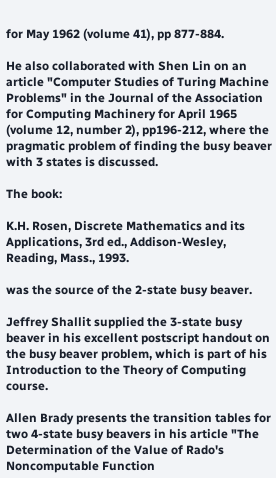for May 1962 (volume 41), pp 877-884.

He also collaborated with Shen Lin on an article "Computer Studies of Turing Machine Problems" in the Journal of the Association for Computing Machinery for April 1965 (volume 12, number 2), pp196-212, where the pragmatic problem of finding the busy beaver with 3 states is discussed.

The book:

K.H. Rosen, Discrete Mathematics and its Applications, 3rd ed., Addison-Wesley, Reading, Mass., 1993.

was the source of the 2-state busy beaver.

Jeffrey Shallit supplied the 3-state busy beaver in his excellent postscript handout on the busy beaver problem, which is part of his Introduction to the Theory of Computing course.

Allen Brady presents the transition tables for two 4-state busy beavers in his article "The Determination of the Value of Rado's Noncomputable Function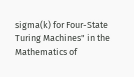sigma(k) for Four-State Turing Machines" in the Mathematics of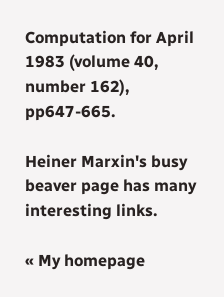Computation for April 1983 (volume 40, number 162), pp647-665.

Heiner Marxin's busy beaver page has many interesting links.

« My homepage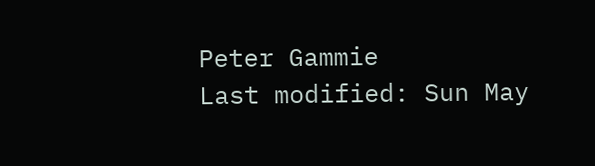Peter Gammie
Last modified: Sun May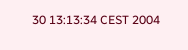30 13:13:34 CEST 2004